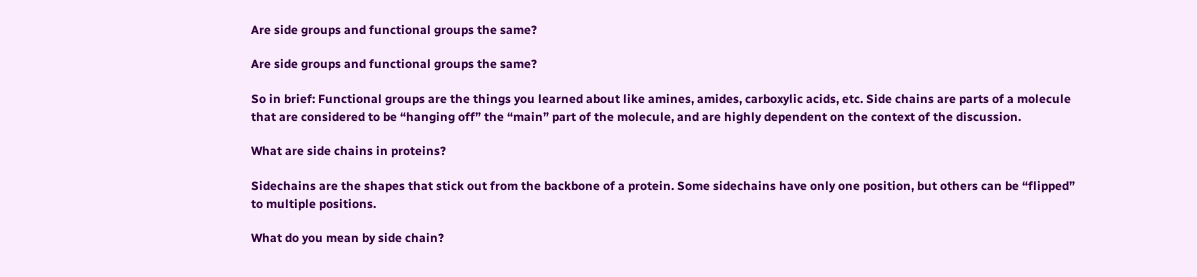Are side groups and functional groups the same?

Are side groups and functional groups the same?

So in brief: Functional groups are the things you learned about like amines, amides, carboxylic acids, etc. Side chains are parts of a molecule that are considered to be “hanging off” the “main” part of the molecule, and are highly dependent on the context of the discussion.

What are side chains in proteins?

Sidechains are the shapes that stick out from the backbone of a protein. Some sidechains have only one position, but others can be “flipped” to multiple positions.

What do you mean by side chain?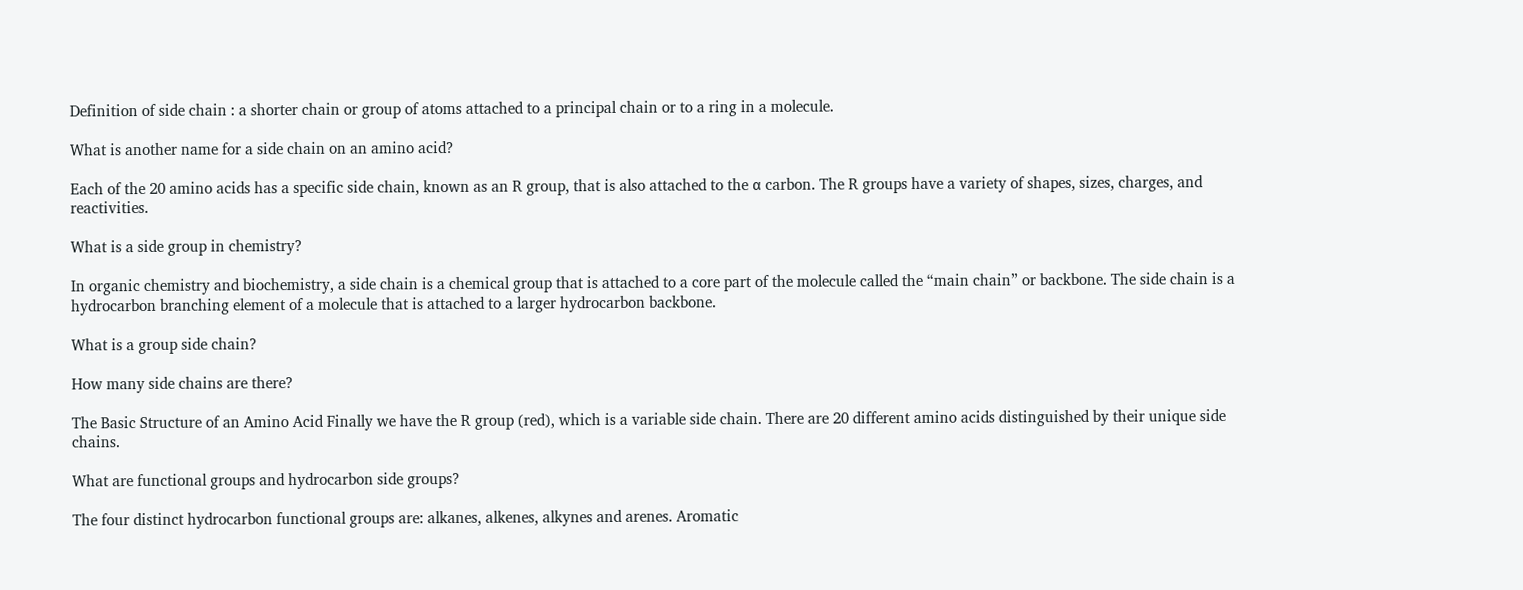Definition of side chain : a shorter chain or group of atoms attached to a principal chain or to a ring in a molecule.

What is another name for a side chain on an amino acid?

Each of the 20 amino acids has a specific side chain, known as an R group, that is also attached to the α carbon. The R groups have a variety of shapes, sizes, charges, and reactivities.

What is a side group in chemistry?

In organic chemistry and biochemistry, a side chain is a chemical group that is attached to a core part of the molecule called the “main chain” or backbone. The side chain is a hydrocarbon branching element of a molecule that is attached to a larger hydrocarbon backbone.

What is a group side chain?

How many side chains are there?

The Basic Structure of an Amino Acid Finally we have the R group (red), which is a variable side chain. There are 20 different amino acids distinguished by their unique side chains.

What are functional groups and hydrocarbon side groups?

The four distinct hydrocarbon functional groups are: alkanes, alkenes, alkynes and arenes. Aromatic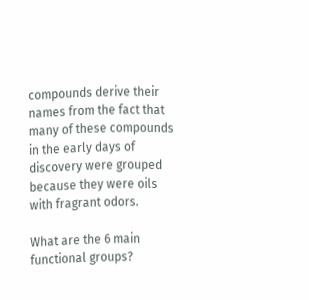compounds derive their names from the fact that many of these compounds in the early days of discovery were grouped because they were oils with fragrant odors.

What are the 6 main functional groups?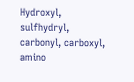Hydroxyl, sulfhydryl, carbonyl, carboxyl, amino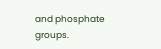and phosphate groups.